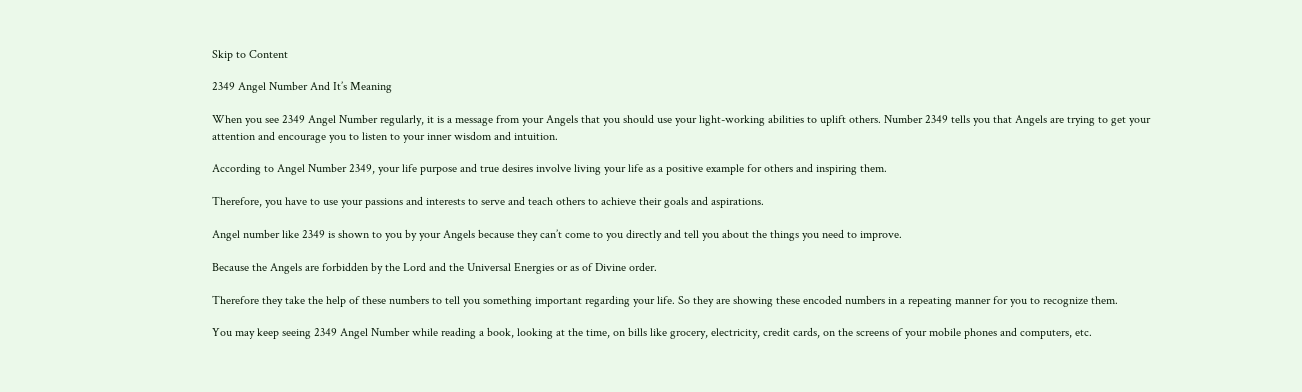Skip to Content

2349 Angel Number And It’s Meaning

When you see 2349 Angel Number regularly, it is a message from your Angels that you should use your light-working abilities to uplift others. Number 2349 tells you that Angels are trying to get your attention and encourage you to listen to your inner wisdom and intuition.

According to Angel Number 2349, your life purpose and true desires involve living your life as a positive example for others and inspiring them.

Therefore, you have to use your passions and interests to serve and teach others to achieve their goals and aspirations.

Angel number like 2349 is shown to you by your Angels because they can’t come to you directly and tell you about the things you need to improve.

Because the Angels are forbidden by the Lord and the Universal Energies or as of Divine order.

Therefore they take the help of these numbers to tell you something important regarding your life. So they are showing these encoded numbers in a repeating manner for you to recognize them.

You may keep seeing 2349 Angel Number while reading a book, looking at the time, on bills like grocery, electricity, credit cards, on the screens of your mobile phones and computers, etc.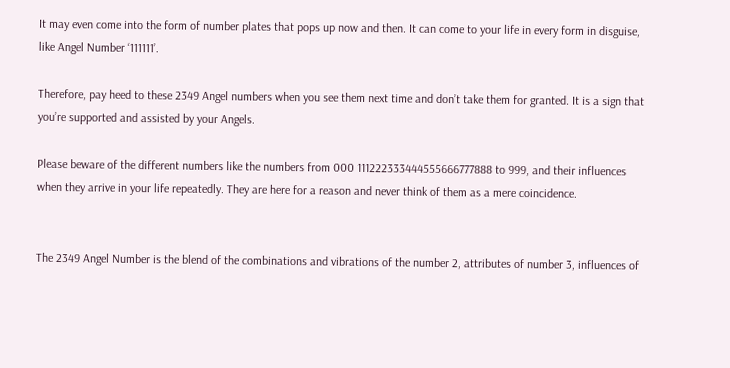It may even come into the form of number plates that pops up now and then. It can come to your life in every form in disguise, like Angel Number ‘111111’.

Therefore, pay heed to these 2349 Angel numbers when you see them next time and don’t take them for granted. It is a sign that you’re supported and assisted by your Angels.

Please beware of the different numbers like the numbers from 000 111222333444555666777888 to 999, and their influences when they arrive in your life repeatedly. They are here for a reason and never think of them as a mere coincidence.


The 2349 Angel Number is the blend of the combinations and vibrations of the number 2, attributes of number 3, influences of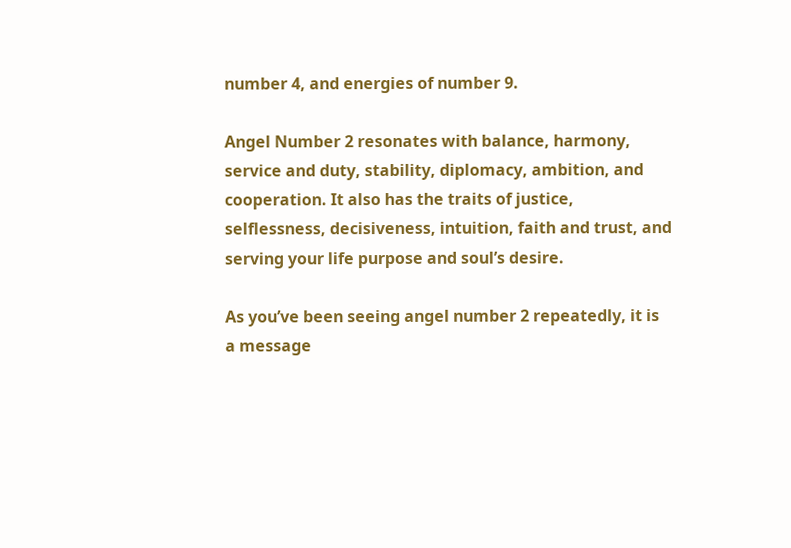number 4, and energies of number 9.

Angel Number 2 resonates with balance, harmony, service and duty, stability, diplomacy, ambition, and cooperation. It also has the traits of justice, selflessness, decisiveness, intuition, faith and trust, and serving your life purpose and soul’s desire.

As you’ve been seeing angel number 2 repeatedly, it is a message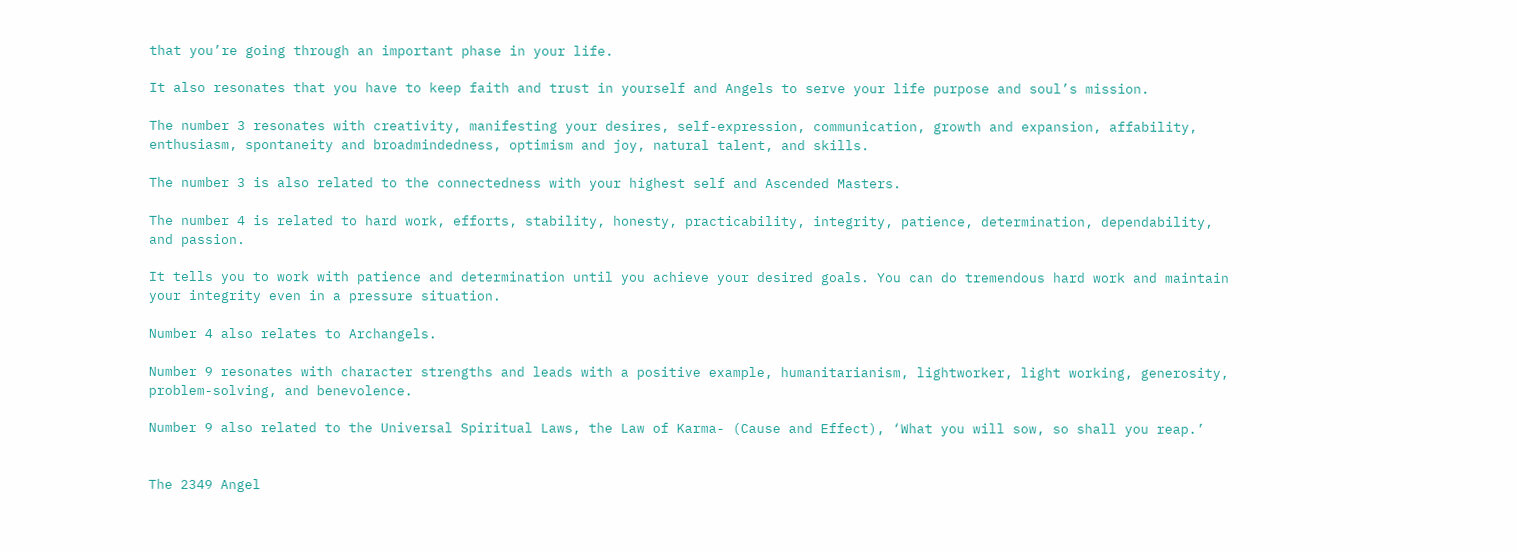that you’re going through an important phase in your life.

It also resonates that you have to keep faith and trust in yourself and Angels to serve your life purpose and soul’s mission.

The number 3 resonates with creativity, manifesting your desires, self-expression, communication, growth and expansion, affability, enthusiasm, spontaneity and broadmindedness, optimism and joy, natural talent, and skills.

The number 3 is also related to the connectedness with your highest self and Ascended Masters.

The number 4 is related to hard work, efforts, stability, honesty, practicability, integrity, patience, determination, dependability, and passion.

It tells you to work with patience and determination until you achieve your desired goals. You can do tremendous hard work and maintain your integrity even in a pressure situation.

Number 4 also relates to Archangels.

Number 9 resonates with character strengths and leads with a positive example, humanitarianism, lightworker, light working, generosity, problem-solving, and benevolence.

Number 9 also related to the Universal Spiritual Laws, the Law of Karma- (Cause and Effect), ‘What you will sow, so shall you reap.’


The 2349 Angel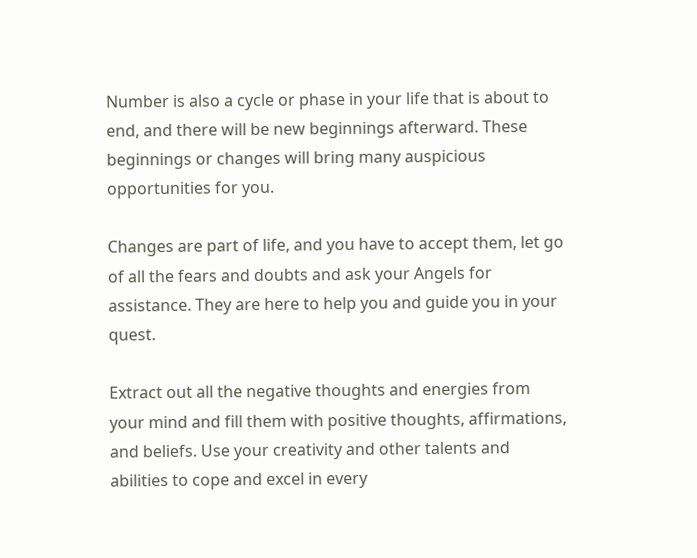Number is also a cycle or phase in your life that is about to end, and there will be new beginnings afterward. These beginnings or changes will bring many auspicious opportunities for you.

Changes are part of life, and you have to accept them, let go of all the fears and doubts and ask your Angels for assistance. They are here to help you and guide you in your quest.

Extract out all the negative thoughts and energies from your mind and fill them with positive thoughts, affirmations, and beliefs. Use your creativity and other talents and abilities to cope and excel in every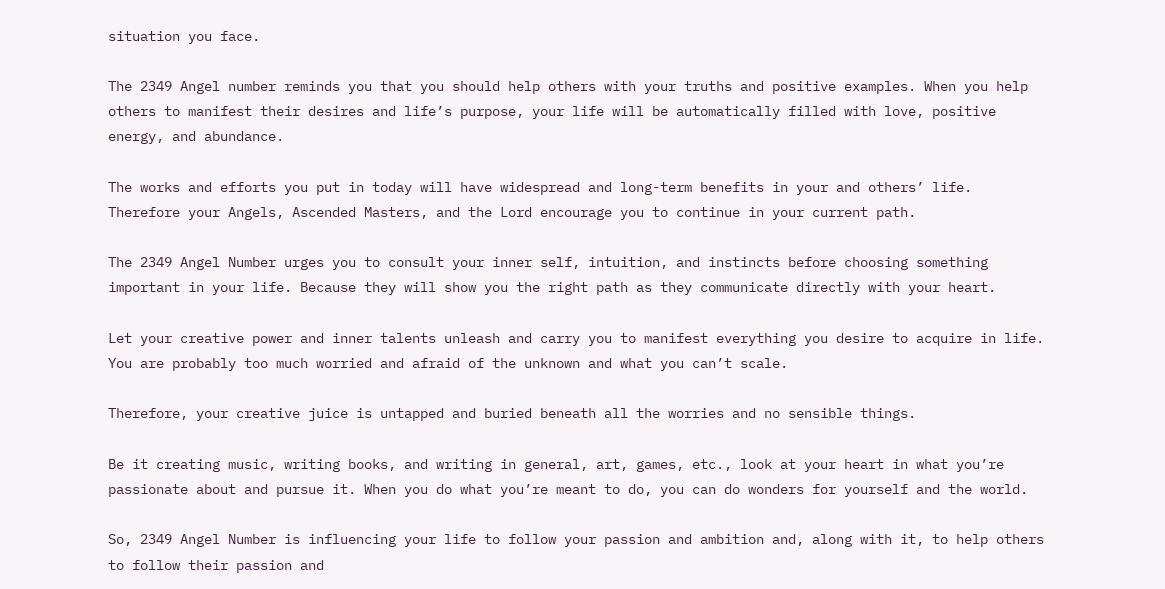situation you face.

The 2349 Angel number reminds you that you should help others with your truths and positive examples. When you help others to manifest their desires and life’s purpose, your life will be automatically filled with love, positive energy, and abundance.

The works and efforts you put in today will have widespread and long-term benefits in your and others’ life. Therefore your Angels, Ascended Masters, and the Lord encourage you to continue in your current path.

The 2349 Angel Number urges you to consult your inner self, intuition, and instincts before choosing something important in your life. Because they will show you the right path as they communicate directly with your heart.

Let your creative power and inner talents unleash and carry you to manifest everything you desire to acquire in life. You are probably too much worried and afraid of the unknown and what you can’t scale.

Therefore, your creative juice is untapped and buried beneath all the worries and no sensible things.

Be it creating music, writing books, and writing in general, art, games, etc., look at your heart in what you’re passionate about and pursue it. When you do what you’re meant to do, you can do wonders for yourself and the world.

So, 2349 Angel Number is influencing your life to follow your passion and ambition and, along with it, to help others to follow their passion and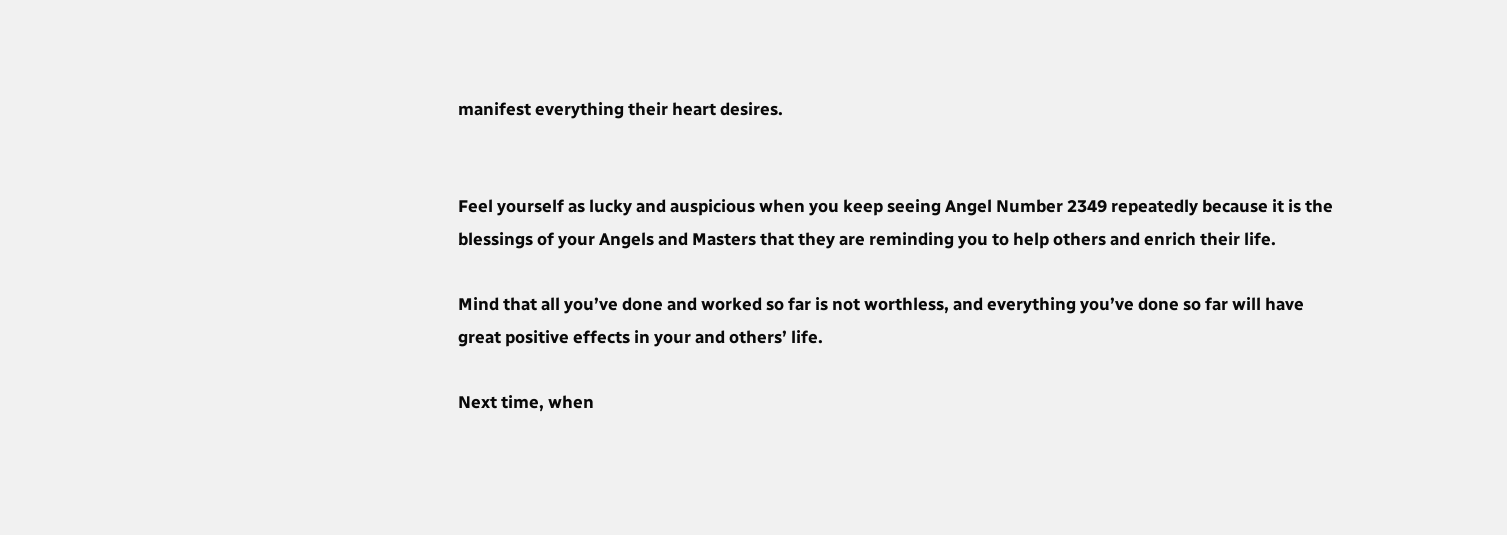manifest everything their heart desires.


Feel yourself as lucky and auspicious when you keep seeing Angel Number 2349 repeatedly because it is the blessings of your Angels and Masters that they are reminding you to help others and enrich their life.

Mind that all you’ve done and worked so far is not worthless, and everything you’ve done so far will have great positive effects in your and others’ life.

Next time, when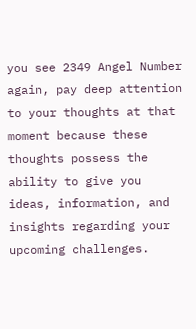you see 2349 Angel Number again, pay deep attention to your thoughts at that moment because these thoughts possess the ability to give you ideas, information, and insights regarding your upcoming challenges.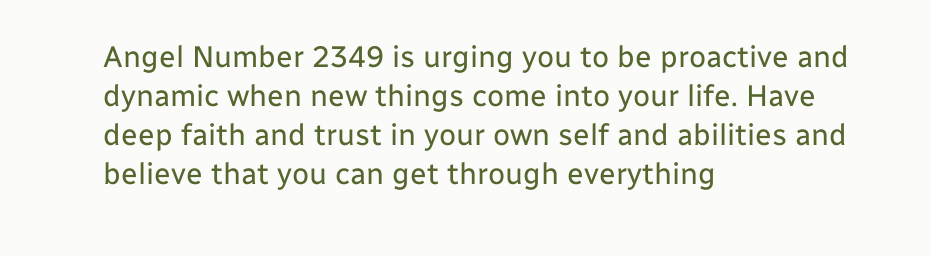Angel Number 2349 is urging you to be proactive and dynamic when new things come into your life. Have deep faith and trust in your own self and abilities and believe that you can get through everything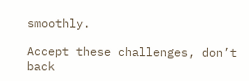smoothly.

Accept these challenges, don’t back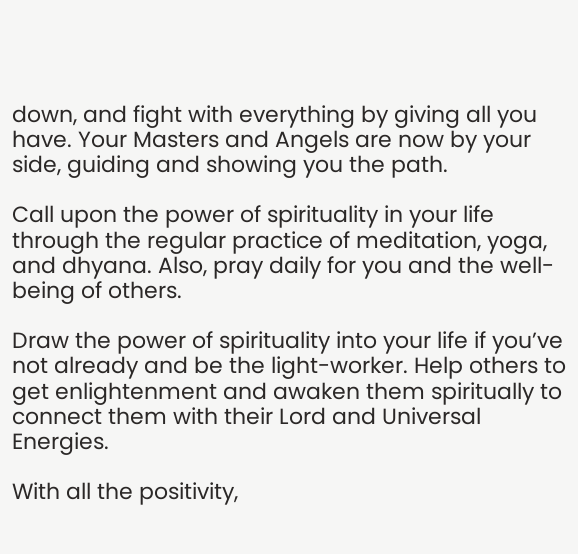down, and fight with everything by giving all you have. Your Masters and Angels are now by your side, guiding and showing you the path.

Call upon the power of spirituality in your life through the regular practice of meditation, yoga, and dhyana. Also, pray daily for you and the well-being of others.

Draw the power of spirituality into your life if you’ve not already and be the light-worker. Help others to get enlightenment and awaken them spiritually to connect them with their Lord and Universal Energies.

With all the positivity,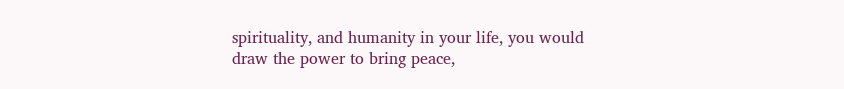spirituality, and humanity in your life, you would draw the power to bring peace,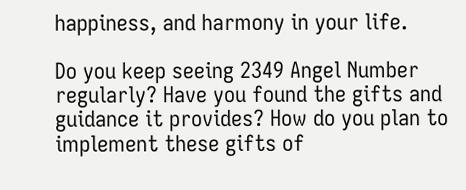happiness, and harmony in your life.

Do you keep seeing 2349 Angel Number regularly? Have you found the gifts and guidance it provides? How do you plan to implement these gifts of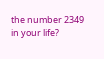the number 2349 in your life?